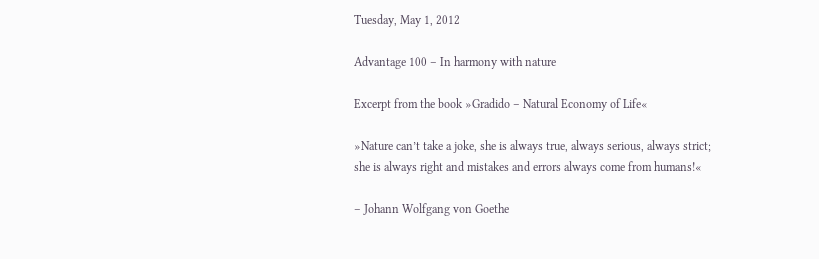Tuesday, May 1, 2012

Advantage 100 – In harmony with nature

Excerpt from the book »Gradido – Natural Economy of Life«

»Nature can’t take a joke, she is always true, always serious, always strict;
she is always right and mistakes and errors always come from humans!«

– Johann Wolfgang von Goethe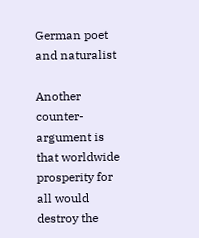German poet and naturalist

Another counter-argument is that worldwide prosperity for all would destroy the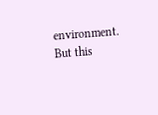environment. But this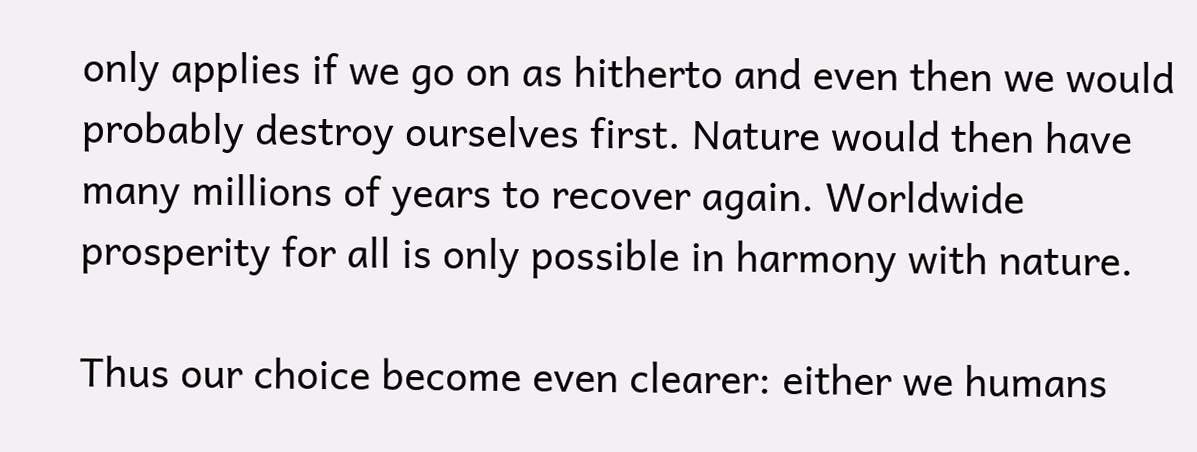only applies if we go on as hitherto and even then we would probably destroy ourselves first. Nature would then have many millions of years to recover again. Worldwide prosperity for all is only possible in harmony with nature.

Thus our choice become even clearer: either we humans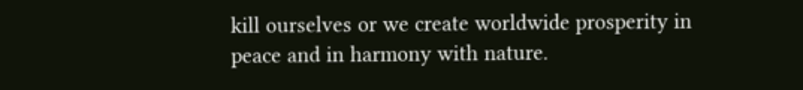kill ourselves or we create worldwide prosperity in peace and in harmony with nature.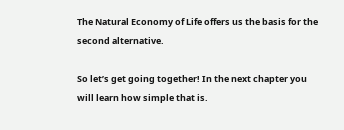The Natural Economy of Life offers us the basis for the second alternative.

So let’s get going together! In the next chapter you will learn how simple that is.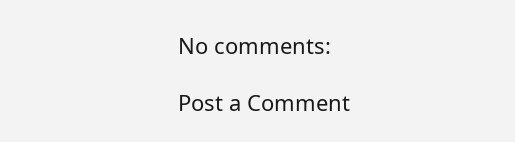No comments:

Post a Comment